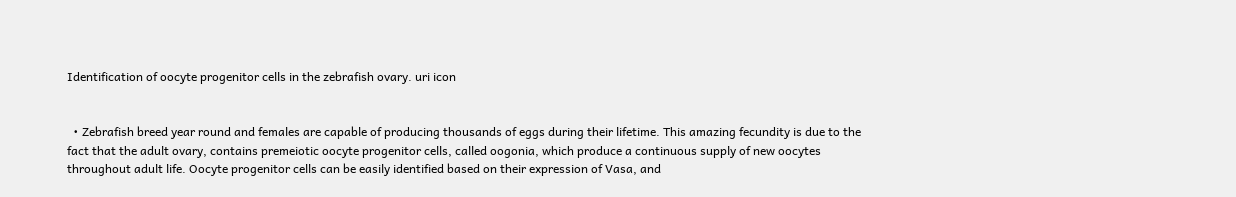Identification of oocyte progenitor cells in the zebrafish ovary. uri icon


  • Zebrafish breed year round and females are capable of producing thousands of eggs during their lifetime. This amazing fecundity is due to the fact that the adult ovary, contains premeiotic oocyte progenitor cells, called oogonia, which produce a continuous supply of new oocytes throughout adult life. Oocyte progenitor cells can be easily identified based on their expression of Vasa, and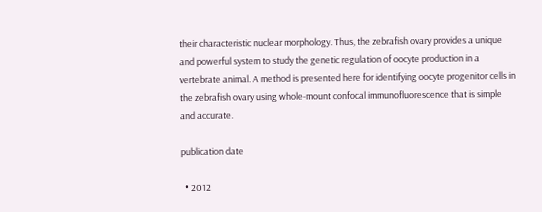their characteristic nuclear morphology. Thus, the zebrafish ovary provides a unique and powerful system to study the genetic regulation of oocyte production in a vertebrate animal. A method is presented here for identifying oocyte progenitor cells in the zebrafish ovary using whole-mount confocal immunofluorescence that is simple and accurate.

publication date

  • 2012